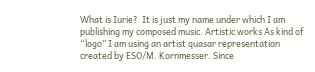What is Iurie?  It is just my name under which I am publishing my composed music. Artistic works As kind of “logo” I am using an artist quasar representation created by ESO/M. Kornmesser. Since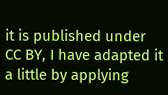it is published under CC BY, I have adapted it a little by applying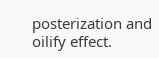posterization and oilify effect.